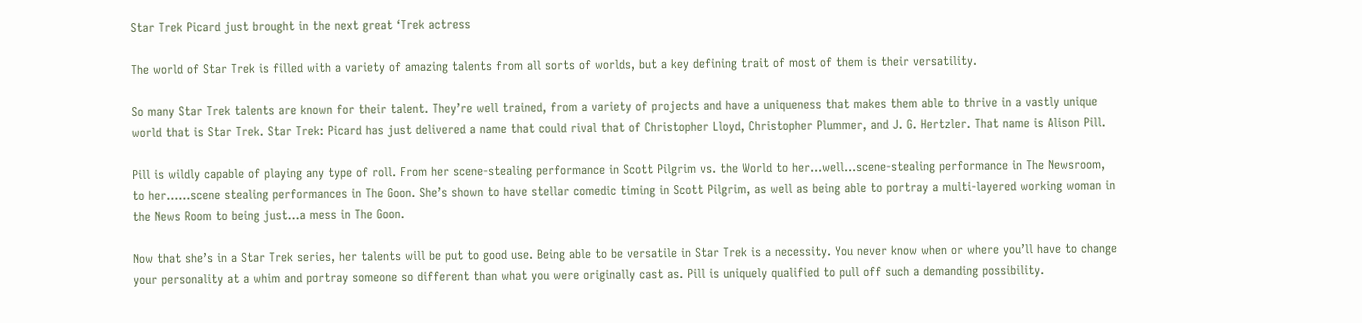Star Trek Picard just brought in the next great ‘Trek actress

The world of Star Trek is filled with a variety of amazing talents from all sorts of worlds, but a key defining trait of most of them is their versatility.

So many Star Trek talents are known for their talent. They’re well trained, from a variety of projects and have a uniqueness that makes them able to thrive in a vastly unique world that is Star Trek. Star Trek: Picard has just delivered a name that could rival that of Christopher Lloyd, Christopher Plummer, and J. G. Hertzler. That name is Alison Pill.

Pill is wildly capable of playing any type of roll. From her scene-stealing performance in Scott Pilgrim vs. the World to her…well…scene-stealing performance in The Newsroom, to her……scene stealing performances in The Goon. She’s shown to have stellar comedic timing in Scott Pilgrim, as well as being able to portray a multi-layered working woman in the News Room to being just…a mess in The Goon.

Now that she’s in a Star Trek series, her talents will be put to good use. Being able to be versatile in Star Trek is a necessity. You never know when or where you’ll have to change your personality at a whim and portray someone so different than what you were originally cast as. Pill is uniquely qualified to pull off such a demanding possibility.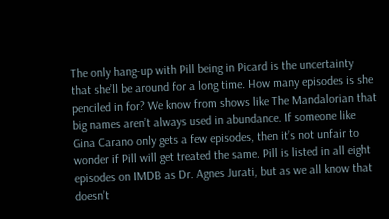The only hang-up with Pill being in Picard is the uncertainty that she’ll be around for a long time. How many episodes is she penciled in for? We know from shows like The Mandalorian that big names aren’t always used in abundance. If someone like Gina Carano only gets a few episodes, then it’s not unfair to wonder if Pill will get treated the same. Pill is listed in all eight episodes on IMDB as Dr. Agnes Jurati, but as we all know that doesn’t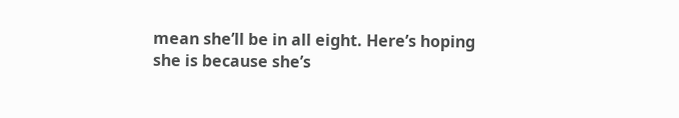mean she’ll be in all eight. Here’s hoping she is because she’s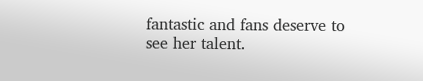fantastic and fans deserve to see her talent.